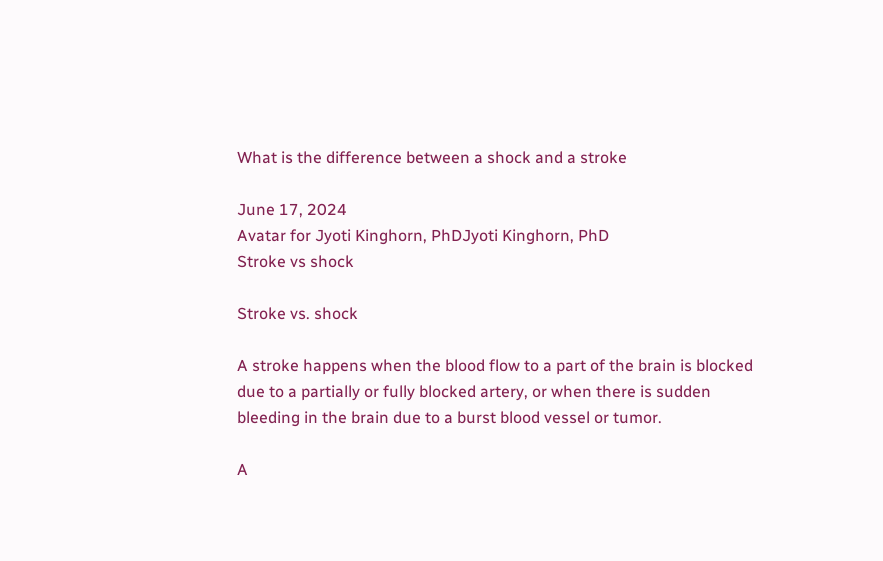What is the difference between a shock and a stroke

June 17, 2024
Avatar for Jyoti Kinghorn, PhDJyoti Kinghorn, PhD
Stroke vs shock

Stroke vs. shock

A stroke happens when the blood flow to a part of the brain is blocked due to a partially or fully blocked artery, or when there is sudden bleeding in the brain due to a burst blood vessel or tumor.

A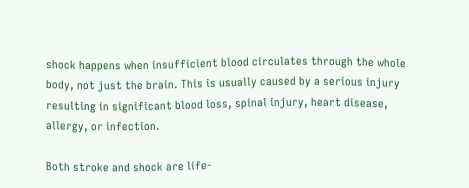shock happens when insufficient blood circulates through the whole body, not just the brain. This is usually caused by a serious injury resulting in significant blood loss, spinal injury, heart disease, allergy, or infection.

Both stroke and shock are life-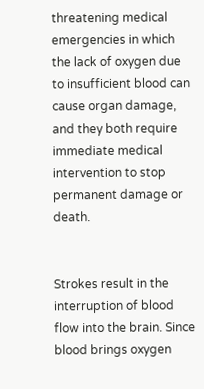threatening medical emergencies in which the lack of oxygen due to insufficient blood can cause organ damage, and they both require immediate medical intervention to stop permanent damage or death.


Strokes result in the interruption of blood flow into the brain. Since blood brings oxygen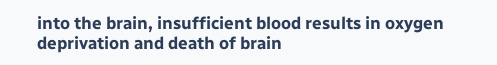into the brain, insufficient blood results in oxygen deprivation and death of brain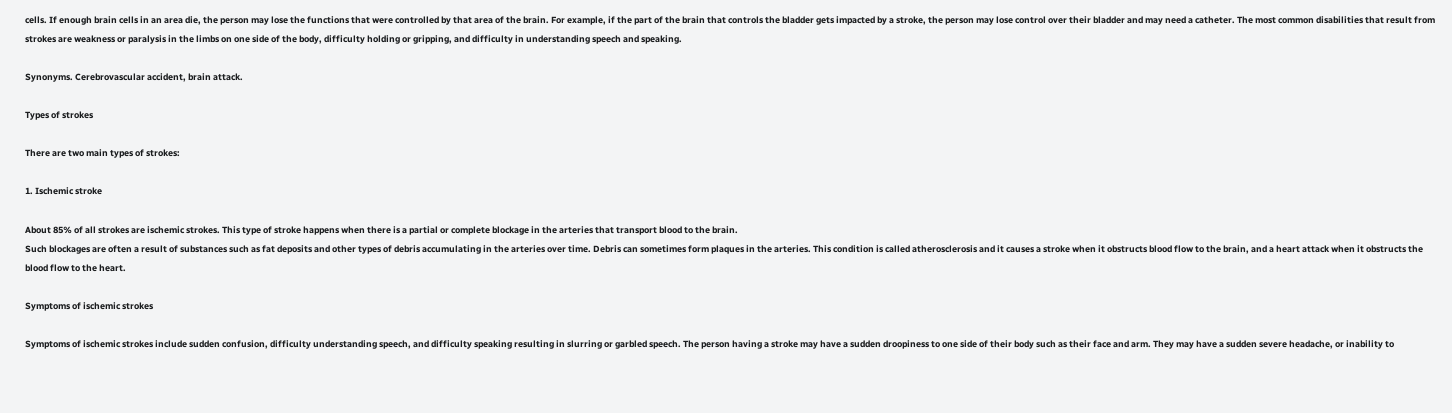cells. If enough brain cells in an area die, the person may lose the functions that were controlled by that area of the brain. For example, if the part of the brain that controls the bladder gets impacted by a stroke, the person may lose control over their bladder and may need a catheter. The most common disabilities that result from strokes are weakness or paralysis in the limbs on one side of the body, difficulty holding or gripping, and difficulty in understanding speech and speaking.

Synonyms. Cerebrovascular accident, brain attack.

Types of strokes

There are two main types of strokes:

1. Ischemic stroke

About 85% of all strokes are ischemic strokes. This type of stroke happens when there is a partial or complete blockage in the arteries that transport blood to the brain.
Such blockages are often a result of substances such as fat deposits and other types of debris accumulating in the arteries over time. Debris can sometimes form plaques in the arteries. This condition is called atherosclerosis and it causes a stroke when it obstructs blood flow to the brain, and a heart attack when it obstructs the blood flow to the heart.

Symptoms of ischemic strokes

Symptoms of ischemic strokes include sudden confusion, difficulty understanding speech, and difficulty speaking resulting in slurring or garbled speech. The person having a stroke may have a sudden droopiness to one side of their body such as their face and arm. They may have a sudden severe headache, or inability to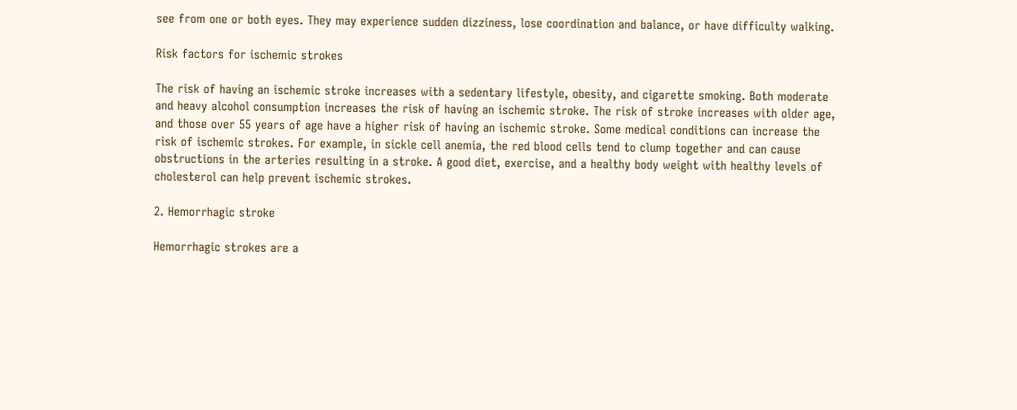see from one or both eyes. They may experience sudden dizziness, lose coordination and balance, or have difficulty walking.

Risk factors for ischemic strokes

The risk of having an ischemic stroke increases with a sedentary lifestyle, obesity, and cigarette smoking. Both moderate and heavy alcohol consumption increases the risk of having an ischemic stroke. The risk of stroke increases with older age, and those over 55 years of age have a higher risk of having an ischemic stroke. Some medical conditions can increase the risk of ischemic strokes. For example, in sickle cell anemia, the red blood cells tend to clump together and can cause obstructions in the arteries resulting in a stroke. A good diet, exercise, and a healthy body weight with healthy levels of cholesterol can help prevent ischemic strokes.

2. Hemorrhagic stroke

Hemorrhagic strokes are a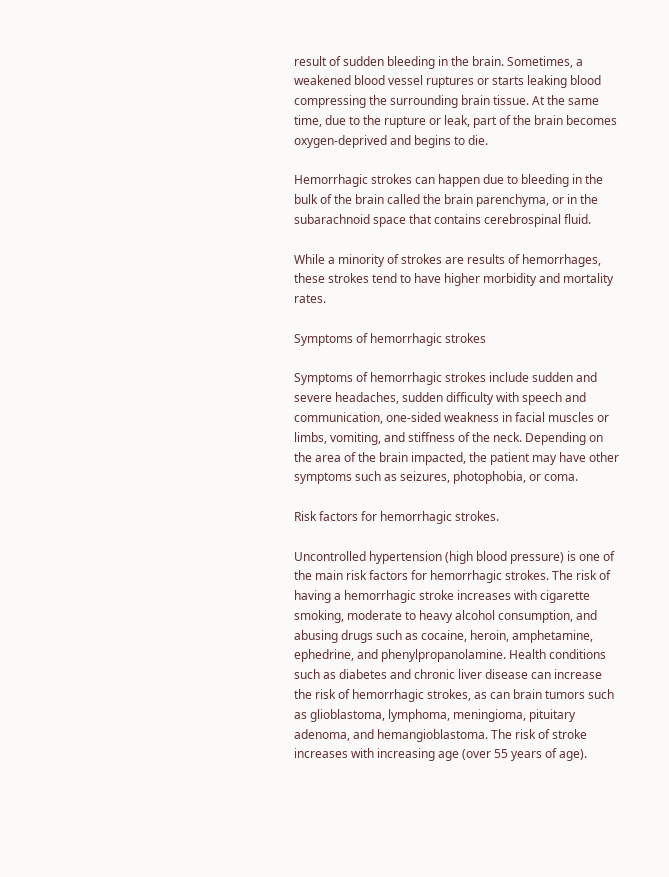result of sudden bleeding in the brain. Sometimes, a weakened blood vessel ruptures or starts leaking blood compressing the surrounding brain tissue. At the same time, due to the rupture or leak, part of the brain becomes oxygen-deprived and begins to die.

Hemorrhagic strokes can happen due to bleeding in the bulk of the brain called the brain parenchyma, or in the subarachnoid space that contains cerebrospinal fluid.

While a minority of strokes are results of hemorrhages, these strokes tend to have higher morbidity and mortality rates.

Symptoms of hemorrhagic strokes

Symptoms of hemorrhagic strokes include sudden and severe headaches, sudden difficulty with speech and communication, one-sided weakness in facial muscles or limbs, vomiting, and stiffness of the neck. Depending on the area of the brain impacted, the patient may have other symptoms such as seizures, photophobia, or coma.

Risk factors for hemorrhagic strokes.

Uncontrolled hypertension (high blood pressure) is one of the main risk factors for hemorrhagic strokes. The risk of having a hemorrhagic stroke increases with cigarette smoking, moderate to heavy alcohol consumption, and abusing drugs such as cocaine, heroin, amphetamine, ephedrine, and phenylpropanolamine. Health conditions such as diabetes and chronic liver disease can increase the risk of hemorrhagic strokes, as can brain tumors such as glioblastoma, lymphoma, meningioma, pituitary adenoma, and hemangioblastoma. The risk of stroke increases with increasing age (over 55 years of age).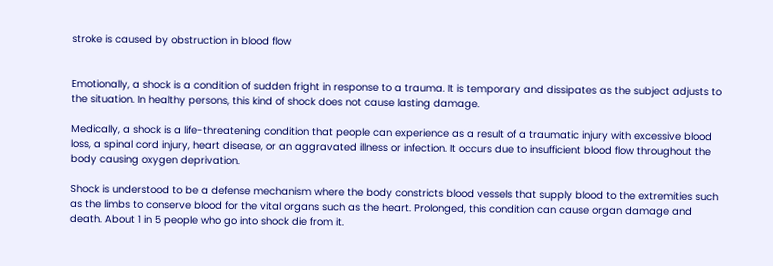stroke is caused by obstruction in blood flow


Emotionally, a shock is a condition of sudden fright in response to a trauma. It is temporary and dissipates as the subject adjusts to the situation. In healthy persons, this kind of shock does not cause lasting damage.

Medically, a shock is a life-threatening condition that people can experience as a result of a traumatic injury with excessive blood loss, a spinal cord injury, heart disease, or an aggravated illness or infection. It occurs due to insufficient blood flow throughout the body causing oxygen deprivation.

Shock is understood to be a defense mechanism where the body constricts blood vessels that supply blood to the extremities such as the limbs to conserve blood for the vital organs such as the heart. Prolonged, this condition can cause organ damage and death. About 1 in 5 people who go into shock die from it.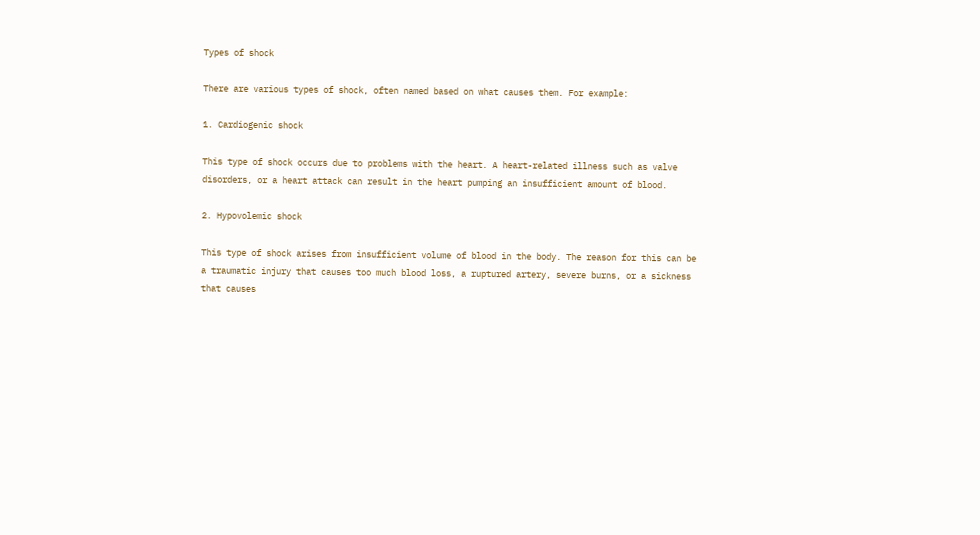Types of shock

There are various types of shock, often named based on what causes them. For example:

1. Cardiogenic shock

This type of shock occurs due to problems with the heart. A heart-related illness such as valve disorders, or a heart attack can result in the heart pumping an insufficient amount of blood.

2. Hypovolemic shock

This type of shock arises from insufficient volume of blood in the body. The reason for this can be a traumatic injury that causes too much blood loss, a ruptured artery, severe burns, or a sickness that causes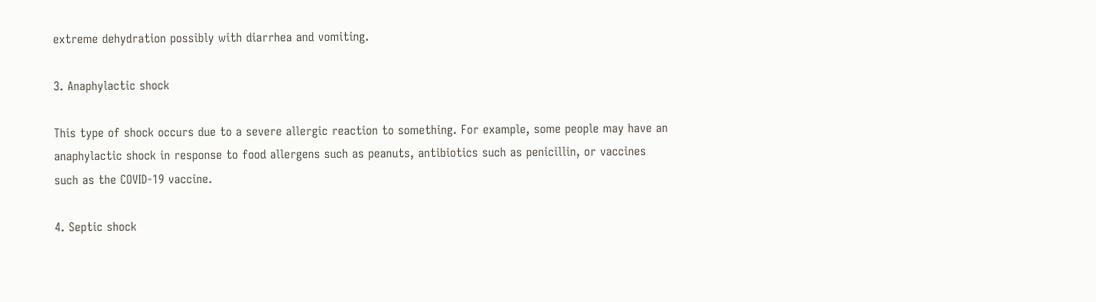extreme dehydration possibly with diarrhea and vomiting.

3. Anaphylactic shock

This type of shock occurs due to a severe allergic reaction to something. For example, some people may have an anaphylactic shock in response to food allergens such as peanuts, antibiotics such as penicillin, or vaccines such as the COVID-19 vaccine.

4. Septic shock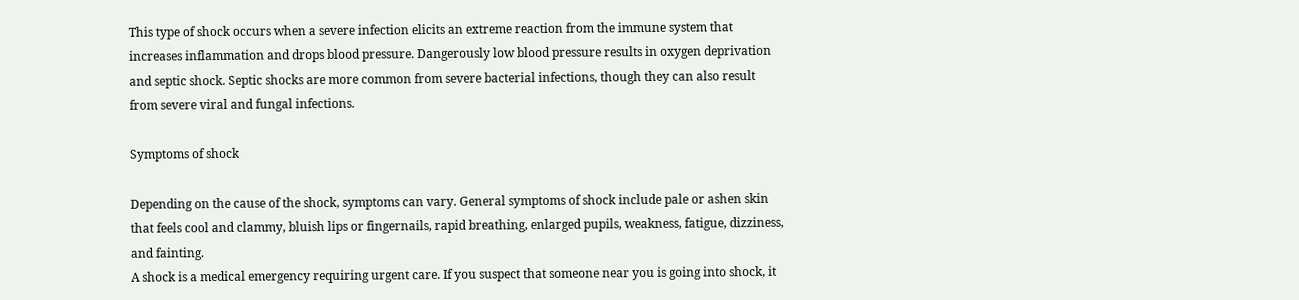This type of shock occurs when a severe infection elicits an extreme reaction from the immune system that increases inflammation and drops blood pressure. Dangerously low blood pressure results in oxygen deprivation and septic shock. Septic shocks are more common from severe bacterial infections, though they can also result from severe viral and fungal infections.

Symptoms of shock

Depending on the cause of the shock, symptoms can vary. General symptoms of shock include pale or ashen skin that feels cool and clammy, bluish lips or fingernails, rapid breathing, enlarged pupils, weakness, fatigue, dizziness, and fainting.
A shock is a medical emergency requiring urgent care. If you suspect that someone near you is going into shock, it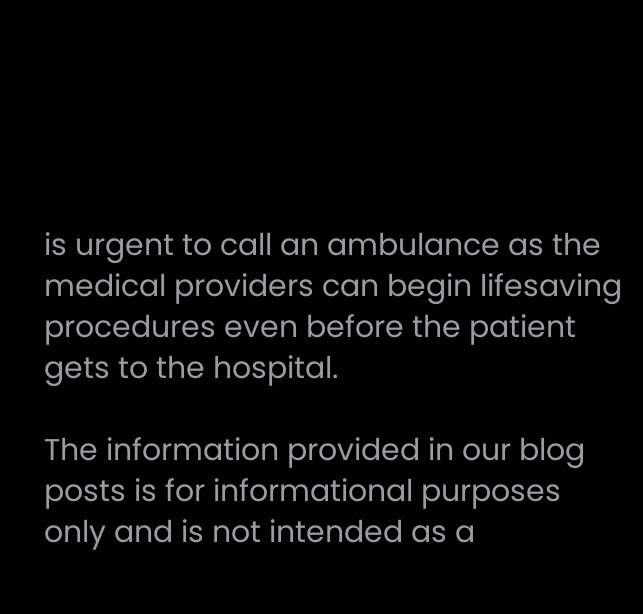is urgent to call an ambulance as the medical providers can begin lifesaving procedures even before the patient gets to the hospital.

The information provided in our blog posts is for informational purposes only and is not intended as a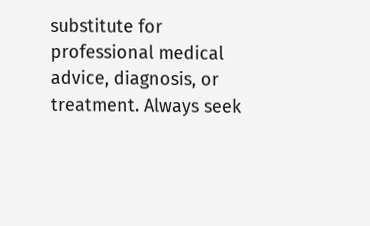substitute for professional medical advice, diagnosis, or treatment. Always seek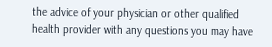the advice of your physician or other qualified health provider with any questions you may have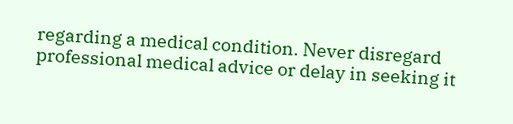regarding a medical condition. Never disregard professional medical advice or delay in seeking it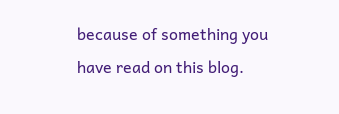because of something you have read on this blog.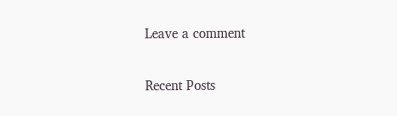Leave a comment

Recent Posts